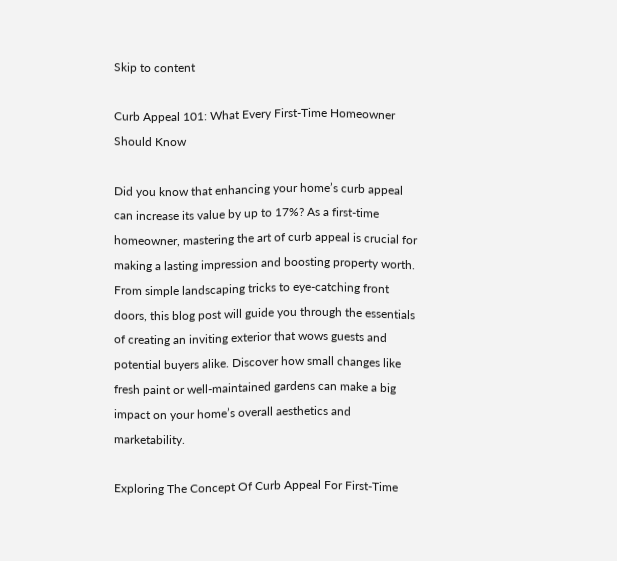Skip to content

Curb Appeal 101: What Every First-Time Homeowner Should Know

Did you know that enhancing your home’s curb appeal can increase its value by up to 17%? As a first-time homeowner, mastering the art of curb appeal is crucial for making a lasting impression and boosting property worth. From simple landscaping tricks to eye-catching front doors, this blog post will guide you through the essentials of creating an inviting exterior that wows guests and potential buyers alike. Discover how small changes like fresh paint or well-maintained gardens can make a big impact on your home’s overall aesthetics and marketability.

Exploring The Concept Of Curb Appeal For First-Time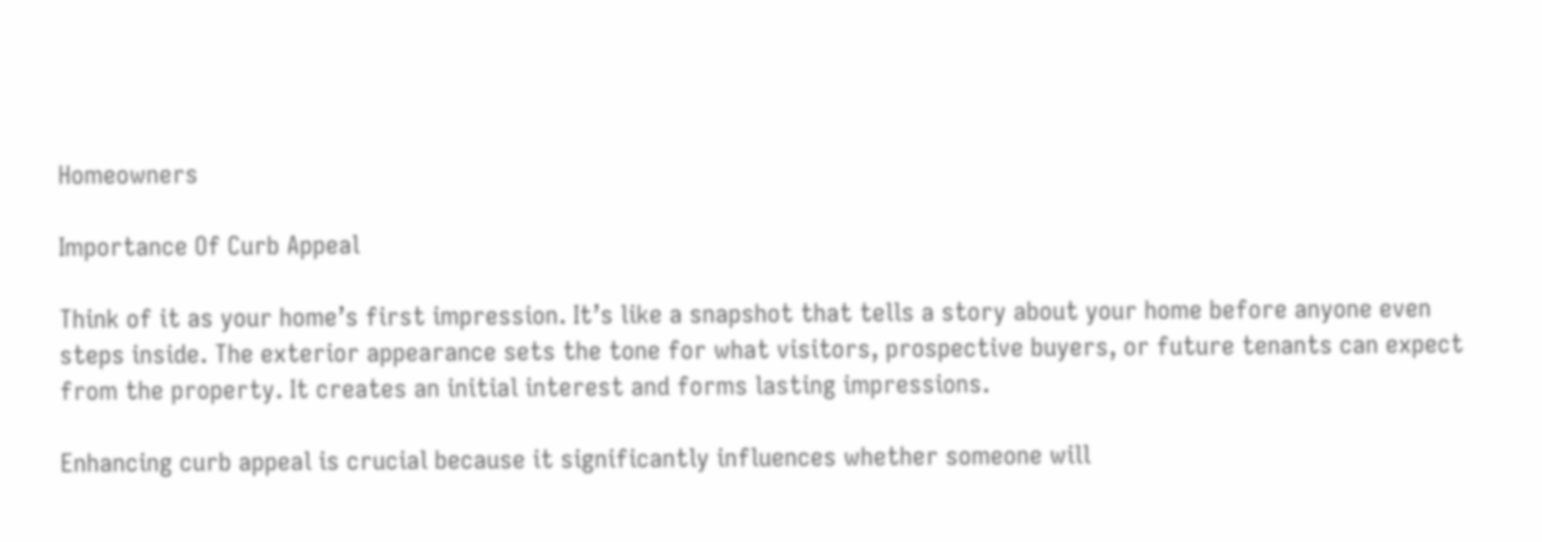Homeowners

Importance Of Curb Appeal

Think of it as your home’s first impression. It’s like a snapshot that tells a story about your home before anyone even steps inside. The exterior appearance sets the tone for what visitors, prospective buyers, or future tenants can expect from the property. It creates an initial interest and forms lasting impressions.

Enhancing curb appeal is crucial because it significantly influences whether someone will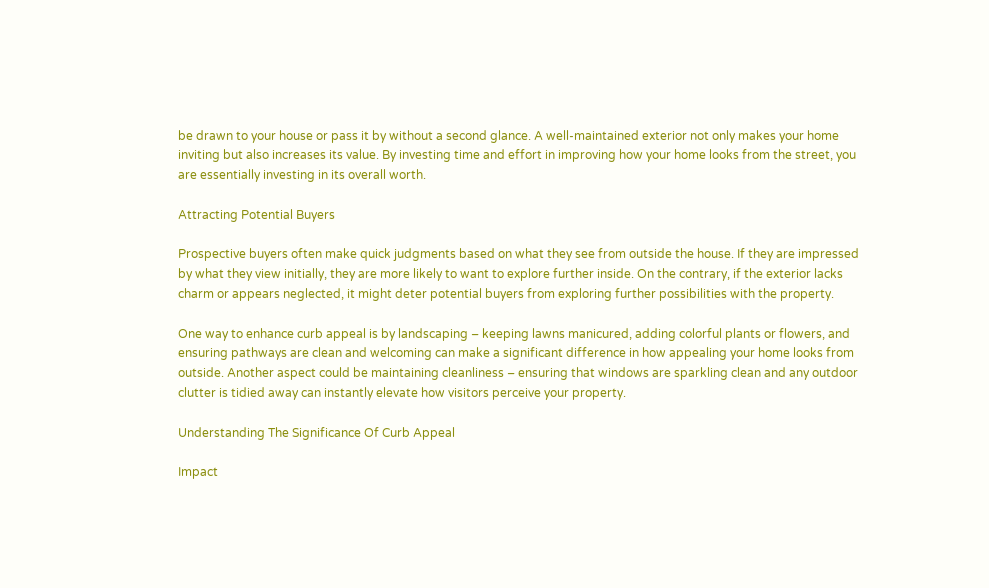be drawn to your house or pass it by without a second glance. A well-maintained exterior not only makes your home inviting but also increases its value. By investing time and effort in improving how your home looks from the street, you are essentially investing in its overall worth.

Attracting Potential Buyers

Prospective buyers often make quick judgments based on what they see from outside the house. If they are impressed by what they view initially, they are more likely to want to explore further inside. On the contrary, if the exterior lacks charm or appears neglected, it might deter potential buyers from exploring further possibilities with the property.

One way to enhance curb appeal is by landscaping – keeping lawns manicured, adding colorful plants or flowers, and ensuring pathways are clean and welcoming can make a significant difference in how appealing your home looks from outside. Another aspect could be maintaining cleanliness – ensuring that windows are sparkling clean and any outdoor clutter is tidied away can instantly elevate how visitors perceive your property.

Understanding The Significance Of Curb Appeal

Impact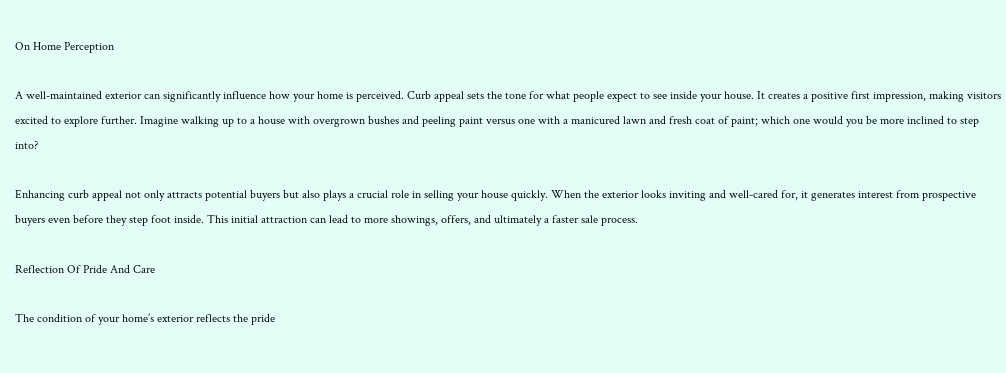On Home Perception

A well-maintained exterior can significantly influence how your home is perceived. Curb appeal sets the tone for what people expect to see inside your house. It creates a positive first impression, making visitors excited to explore further. Imagine walking up to a house with overgrown bushes and peeling paint versus one with a manicured lawn and fresh coat of paint; which one would you be more inclined to step into?

Enhancing curb appeal not only attracts potential buyers but also plays a crucial role in selling your house quickly. When the exterior looks inviting and well-cared for, it generates interest from prospective buyers even before they step foot inside. This initial attraction can lead to more showings, offers, and ultimately a faster sale process.

Reflection Of Pride And Care

The condition of your home’s exterior reflects the pride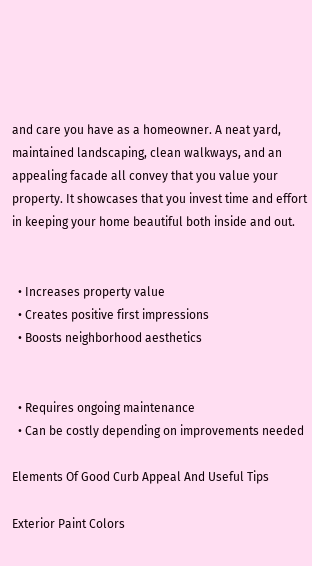and care you have as a homeowner. A neat yard, maintained landscaping, clean walkways, and an appealing facade all convey that you value your property. It showcases that you invest time and effort in keeping your home beautiful both inside and out.


  • Increases property value
  • Creates positive first impressions
  • Boosts neighborhood aesthetics


  • Requires ongoing maintenance
  • Can be costly depending on improvements needed

Elements Of Good Curb Appeal And Useful Tips

Exterior Paint Colors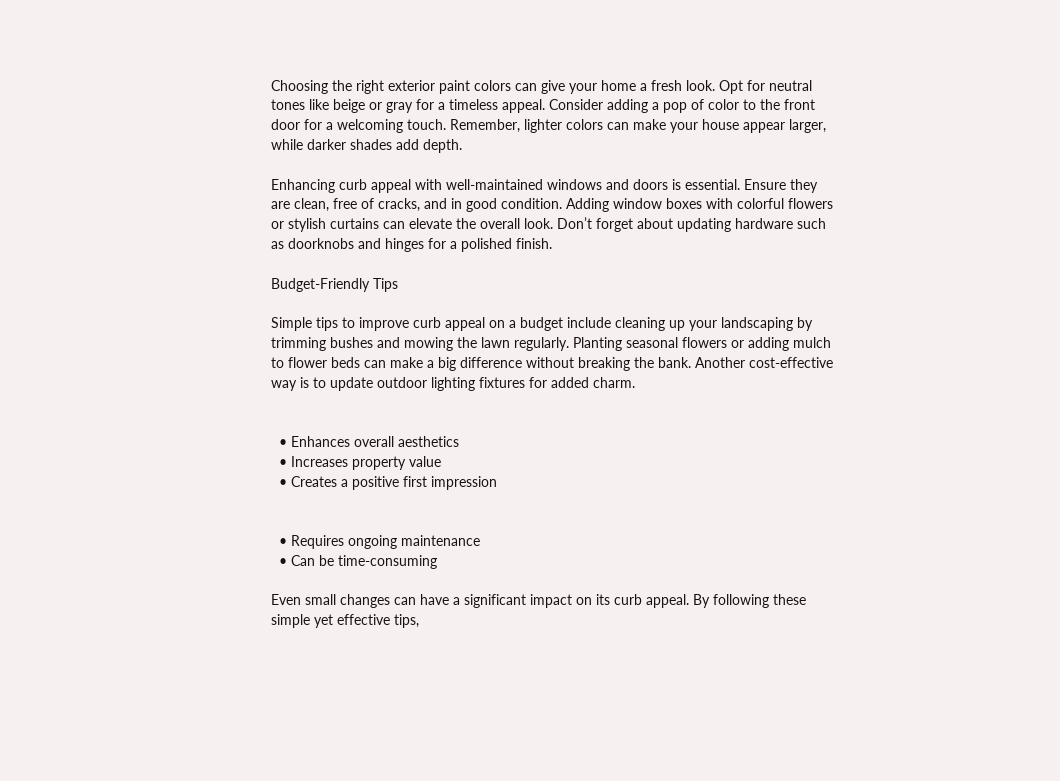Choosing the right exterior paint colors can give your home a fresh look. Opt for neutral tones like beige or gray for a timeless appeal. Consider adding a pop of color to the front door for a welcoming touch. Remember, lighter colors can make your house appear larger, while darker shades add depth.

Enhancing curb appeal with well-maintained windows and doors is essential. Ensure they are clean, free of cracks, and in good condition. Adding window boxes with colorful flowers or stylish curtains can elevate the overall look. Don’t forget about updating hardware such as doorknobs and hinges for a polished finish.

Budget-Friendly Tips

Simple tips to improve curb appeal on a budget include cleaning up your landscaping by trimming bushes and mowing the lawn regularly. Planting seasonal flowers or adding mulch to flower beds can make a big difference without breaking the bank. Another cost-effective way is to update outdoor lighting fixtures for added charm.


  • Enhances overall aesthetics
  • Increases property value
  • Creates a positive first impression


  • Requires ongoing maintenance
  • Can be time-consuming

Even small changes can have a significant impact on its curb appeal. By following these simple yet effective tips,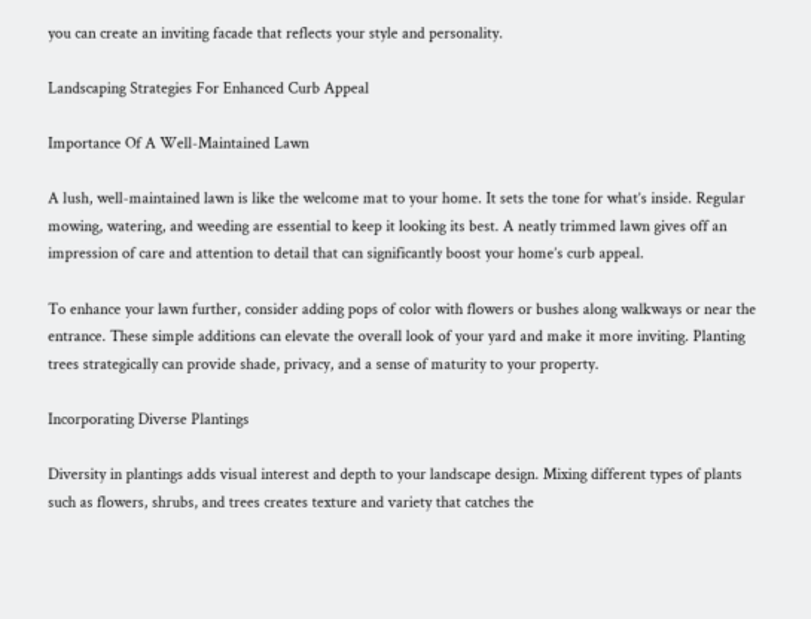you can create an inviting facade that reflects your style and personality.

Landscaping Strategies For Enhanced Curb Appeal

Importance Of A Well-Maintained Lawn

A lush, well-maintained lawn is like the welcome mat to your home. It sets the tone for what’s inside. Regular mowing, watering, and weeding are essential to keep it looking its best. A neatly trimmed lawn gives off an impression of care and attention to detail that can significantly boost your home’s curb appeal.

To enhance your lawn further, consider adding pops of color with flowers or bushes along walkways or near the entrance. These simple additions can elevate the overall look of your yard and make it more inviting. Planting trees strategically can provide shade, privacy, and a sense of maturity to your property.

Incorporating Diverse Plantings

Diversity in plantings adds visual interest and depth to your landscape design. Mixing different types of plants such as flowers, shrubs, and trees creates texture and variety that catches the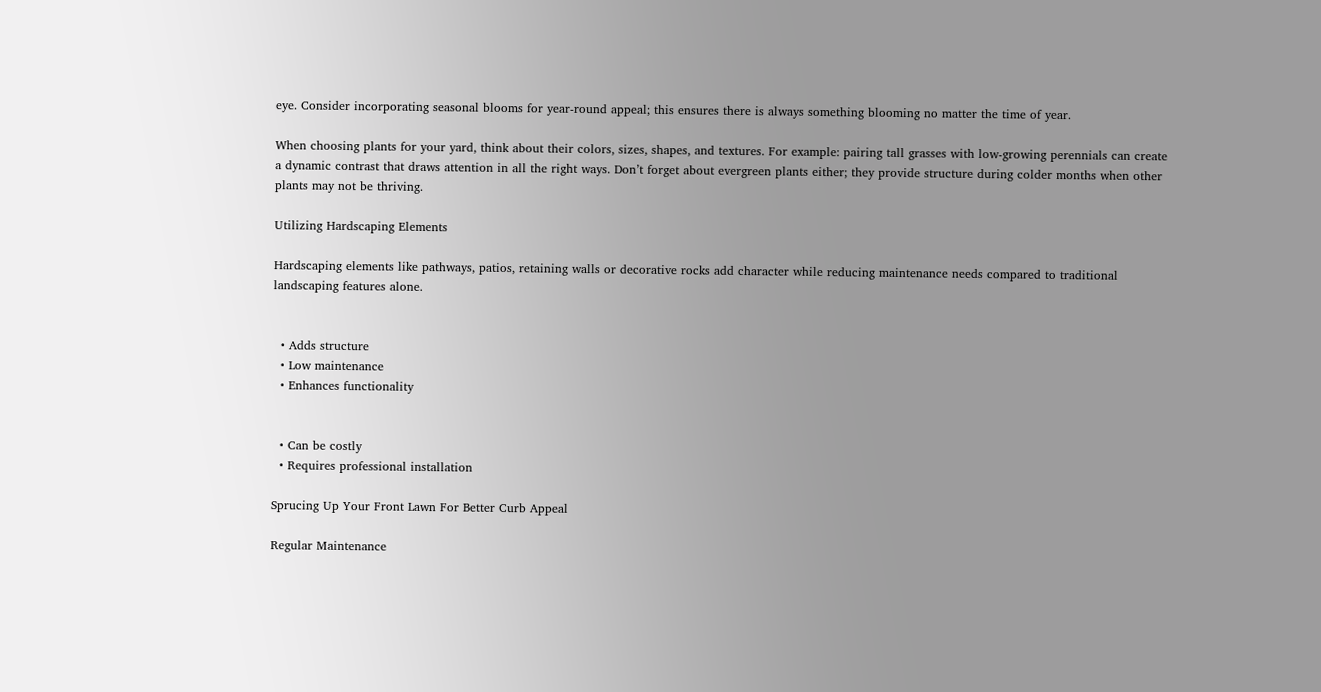eye. Consider incorporating seasonal blooms for year-round appeal; this ensures there is always something blooming no matter the time of year.

When choosing plants for your yard, think about their colors, sizes, shapes, and textures. For example: pairing tall grasses with low-growing perennials can create a dynamic contrast that draws attention in all the right ways. Don’t forget about evergreen plants either; they provide structure during colder months when other plants may not be thriving.

Utilizing Hardscaping Elements

Hardscaping elements like pathways, patios, retaining walls or decorative rocks add character while reducing maintenance needs compared to traditional landscaping features alone.


  • Adds structure
  • Low maintenance
  • Enhances functionality


  • Can be costly
  • Requires professional installation

Sprucing Up Your Front Lawn For Better Curb Appeal

Regular Maintenance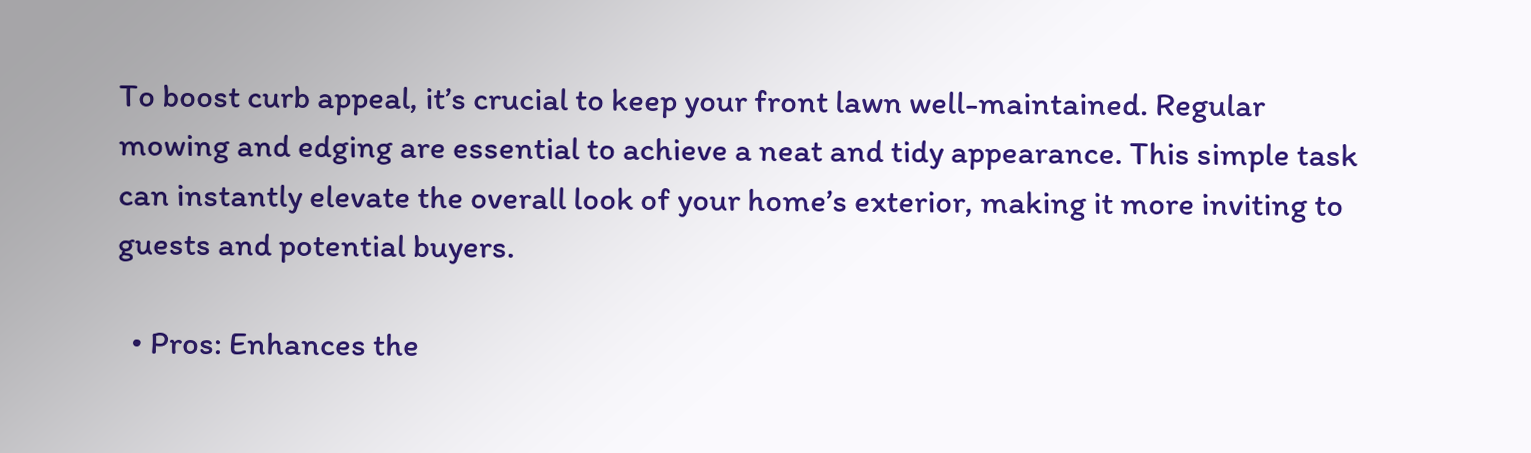To boost curb appeal, it’s crucial to keep your front lawn well-maintained. Regular mowing and edging are essential to achieve a neat and tidy appearance. This simple task can instantly elevate the overall look of your home’s exterior, making it more inviting to guests and potential buyers.

  • Pros: Enhances the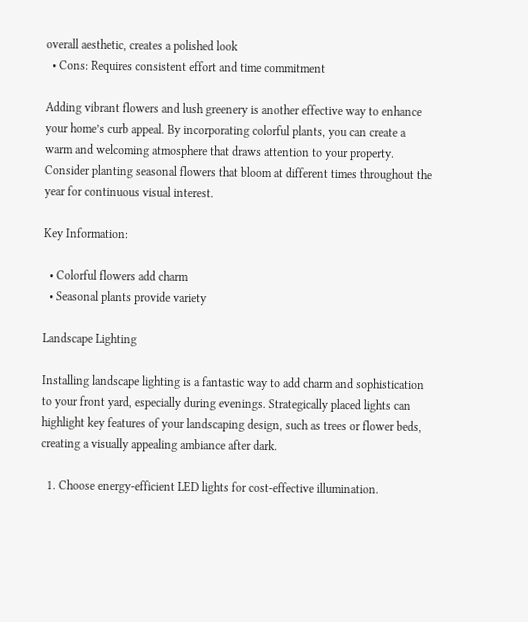overall aesthetic, creates a polished look
  • Cons: Requires consistent effort and time commitment

Adding vibrant flowers and lush greenery is another effective way to enhance your home’s curb appeal. By incorporating colorful plants, you can create a warm and welcoming atmosphere that draws attention to your property. Consider planting seasonal flowers that bloom at different times throughout the year for continuous visual interest.

Key Information:

  • Colorful flowers add charm
  • Seasonal plants provide variety

Landscape Lighting

Installing landscape lighting is a fantastic way to add charm and sophistication to your front yard, especially during evenings. Strategically placed lights can highlight key features of your landscaping design, such as trees or flower beds, creating a visually appealing ambiance after dark.

  1. Choose energy-efficient LED lights for cost-effective illumination.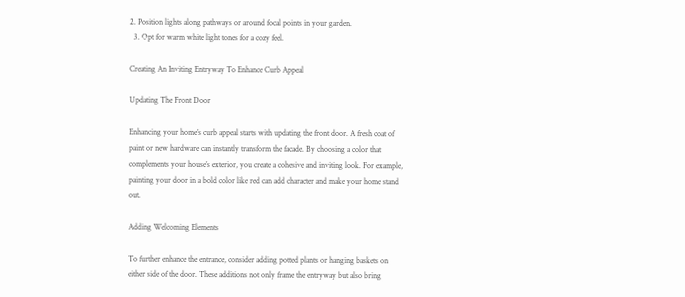2. Position lights along pathways or around focal points in your garden.
  3. Opt for warm white light tones for a cozy feel.

Creating An Inviting Entryway To Enhance Curb Appeal

Updating The Front Door

Enhancing your home’s curb appeal starts with updating the front door. A fresh coat of paint or new hardware can instantly transform the facade. By choosing a color that complements your house’s exterior, you create a cohesive and inviting look. For example, painting your door in a bold color like red can add character and make your home stand out.

Adding Welcoming Elements

To further enhance the entrance, consider adding potted plants or hanging baskets on either side of the door. These additions not only frame the entryway but also bring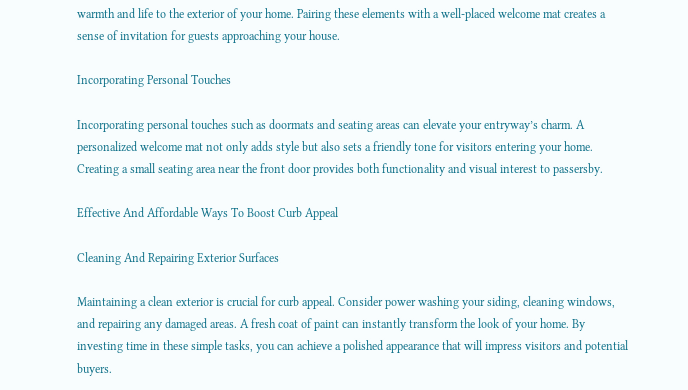warmth and life to the exterior of your home. Pairing these elements with a well-placed welcome mat creates a sense of invitation for guests approaching your house.

Incorporating Personal Touches

Incorporating personal touches such as doormats and seating areas can elevate your entryway’s charm. A personalized welcome mat not only adds style but also sets a friendly tone for visitors entering your home. Creating a small seating area near the front door provides both functionality and visual interest to passersby.

Effective And Affordable Ways To Boost Curb Appeal

Cleaning And Repairing Exterior Surfaces

Maintaining a clean exterior is crucial for curb appeal. Consider power washing your siding, cleaning windows, and repairing any damaged areas. A fresh coat of paint can instantly transform the look of your home. By investing time in these simple tasks, you can achieve a polished appearance that will impress visitors and potential buyers.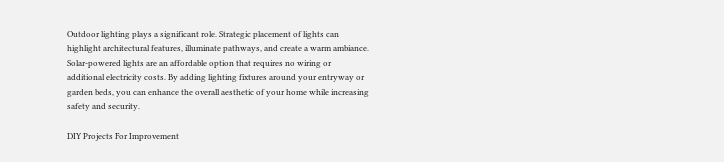Outdoor lighting plays a significant role. Strategic placement of lights can highlight architectural features, illuminate pathways, and create a warm ambiance. Solar-powered lights are an affordable option that requires no wiring or additional electricity costs. By adding lighting fixtures around your entryway or garden beds, you can enhance the overall aesthetic of your home while increasing safety and security.

DIY Projects For Improvement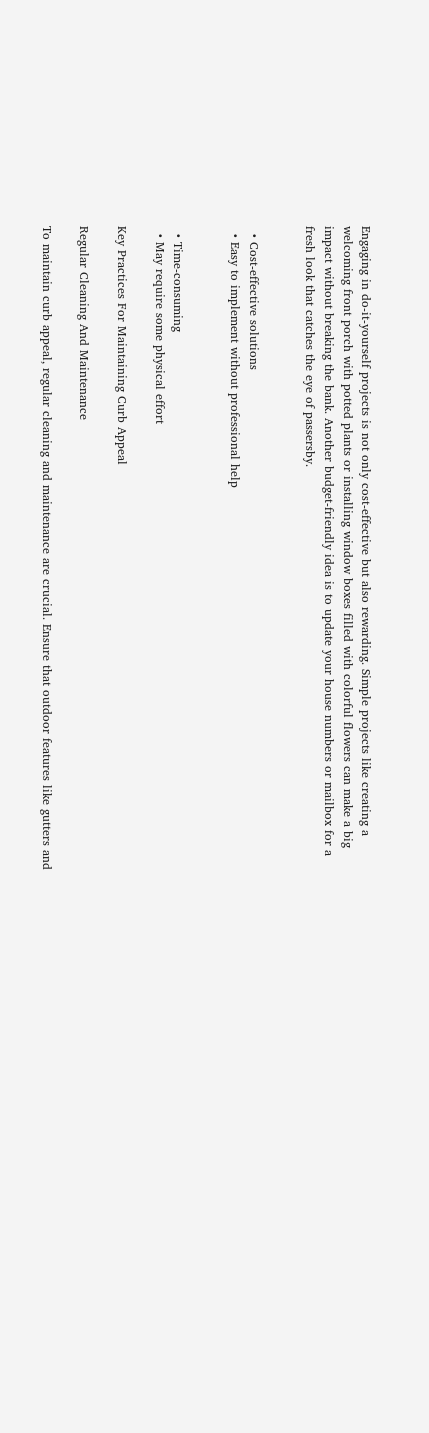Engaging in do-it-yourself projects is not only cost-effective but also rewarding. Simple projects like creating a welcoming front porch with potted plants or installing window boxes filled with colorful flowers can make a big impact without breaking the bank. Another budget-friendly idea is to update your house numbers or mailbox for a fresh look that catches the eye of passersby.


  • Cost-effective solutions
  • Easy to implement without professional help


  • Time-consuming
  • May require some physical effort

Key Practices For Maintaining Curb Appeal

Regular Cleaning And Maintenance

To maintain curb appeal, regular cleaning and maintenance are crucial. Ensure that outdoor features like gutters and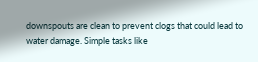downspouts are clean to prevent clogs that could lead to water damage. Simple tasks like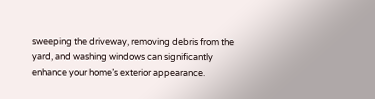sweeping the driveway, removing debris from the yard, and washing windows can significantly enhance your home’s exterior appearance.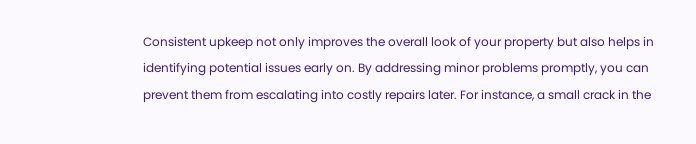Consistent upkeep not only improves the overall look of your property but also helps in identifying potential issues early on. By addressing minor problems promptly, you can prevent them from escalating into costly repairs later. For instance, a small crack in the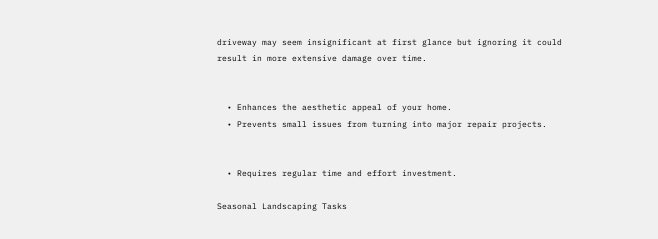driveway may seem insignificant at first glance but ignoring it could result in more extensive damage over time.


  • Enhances the aesthetic appeal of your home.
  • Prevents small issues from turning into major repair projects.


  • Requires regular time and effort investment.

Seasonal Landscaping Tasks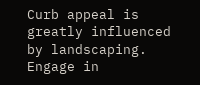Curb appeal is greatly influenced by landscaping. Engage in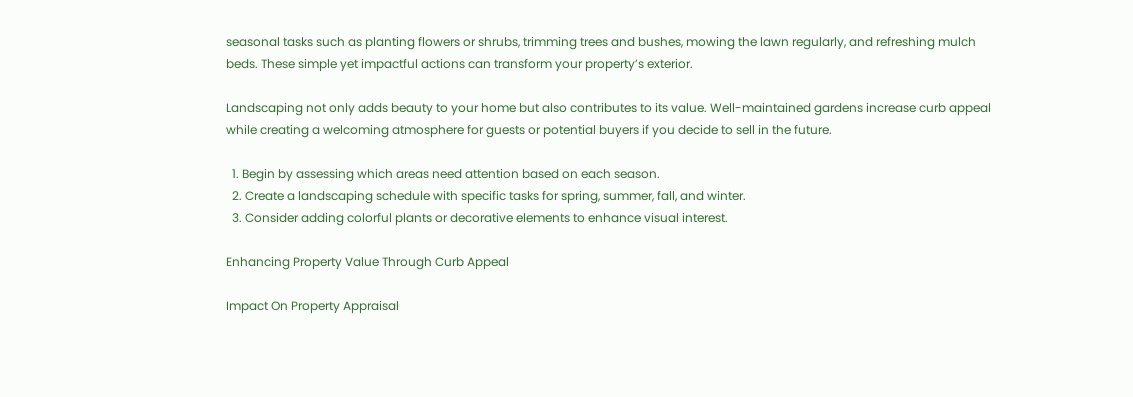seasonal tasks such as planting flowers or shrubs, trimming trees and bushes, mowing the lawn regularly, and refreshing mulch beds. These simple yet impactful actions can transform your property’s exterior.

Landscaping not only adds beauty to your home but also contributes to its value. Well-maintained gardens increase curb appeal while creating a welcoming atmosphere for guests or potential buyers if you decide to sell in the future.

  1. Begin by assessing which areas need attention based on each season.
  2. Create a landscaping schedule with specific tasks for spring, summer, fall, and winter.
  3. Consider adding colorful plants or decorative elements to enhance visual interest.

Enhancing Property Value Through Curb Appeal

Impact On Property Appraisal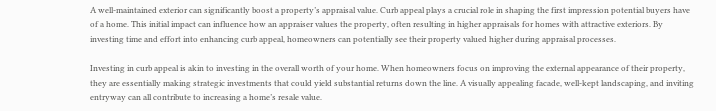A well-maintained exterior can significantly boost a property’s appraisal value. Curb appeal plays a crucial role in shaping the first impression potential buyers have of a home. This initial impact can influence how an appraiser values the property, often resulting in higher appraisals for homes with attractive exteriors. By investing time and effort into enhancing curb appeal, homeowners can potentially see their property valued higher during appraisal processes.

Investing in curb appeal is akin to investing in the overall worth of your home. When homeowners focus on improving the external appearance of their property, they are essentially making strategic investments that could yield substantial returns down the line. A visually appealing facade, well-kept landscaping, and inviting entryway can all contribute to increasing a home’s resale value.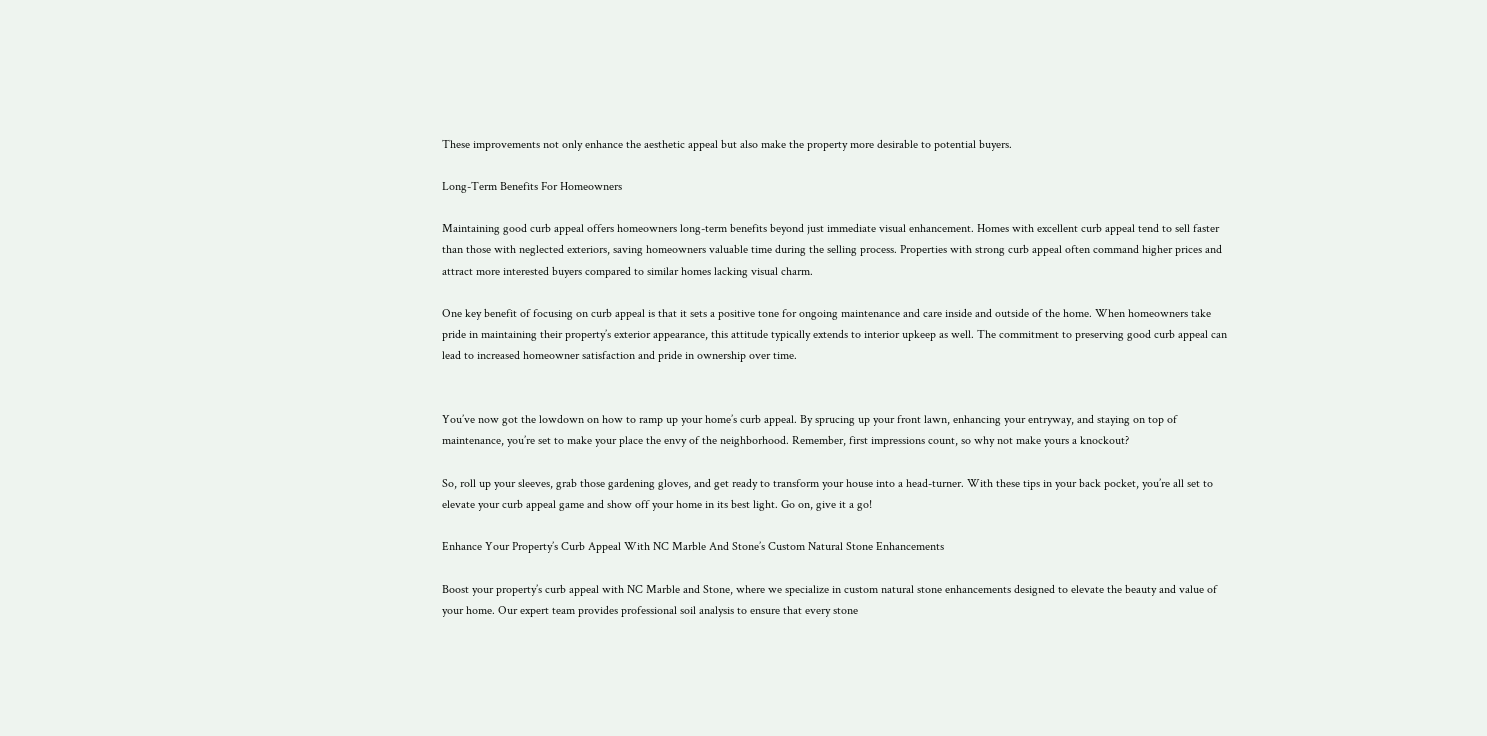These improvements not only enhance the aesthetic appeal but also make the property more desirable to potential buyers.

Long-Term Benefits For Homeowners

Maintaining good curb appeal offers homeowners long-term benefits beyond just immediate visual enhancement. Homes with excellent curb appeal tend to sell faster than those with neglected exteriors, saving homeowners valuable time during the selling process. Properties with strong curb appeal often command higher prices and attract more interested buyers compared to similar homes lacking visual charm.

One key benefit of focusing on curb appeal is that it sets a positive tone for ongoing maintenance and care inside and outside of the home. When homeowners take pride in maintaining their property’s exterior appearance, this attitude typically extends to interior upkeep as well. The commitment to preserving good curb appeal can lead to increased homeowner satisfaction and pride in ownership over time.


You’ve now got the lowdown on how to ramp up your home’s curb appeal. By sprucing up your front lawn, enhancing your entryway, and staying on top of maintenance, you’re set to make your place the envy of the neighborhood. Remember, first impressions count, so why not make yours a knockout?

So, roll up your sleeves, grab those gardening gloves, and get ready to transform your house into a head-turner. With these tips in your back pocket, you’re all set to elevate your curb appeal game and show off your home in its best light. Go on, give it a go!

Enhance Your Property’s Curb Appeal With NC Marble And Stone’s Custom Natural Stone Enhancements

Boost your property’s curb appeal with NC Marble and Stone, where we specialize in custom natural stone enhancements designed to elevate the beauty and value of your home. Our expert team provides professional soil analysis to ensure that every stone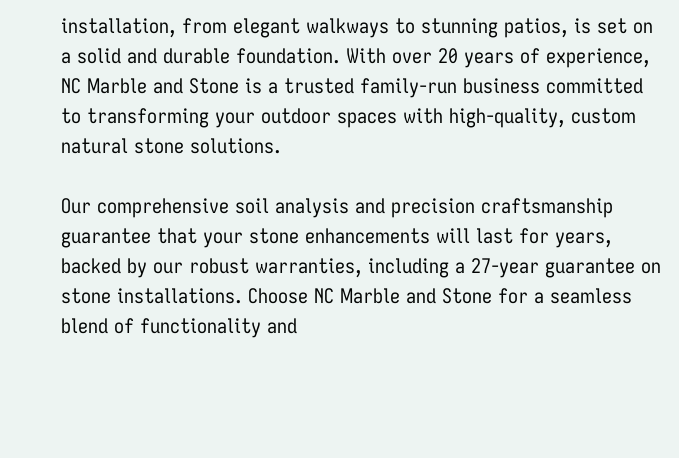installation, from elegant walkways to stunning patios, is set on a solid and durable foundation. With over 20 years of experience, NC Marble and Stone is a trusted family-run business committed to transforming your outdoor spaces with high-quality, custom natural stone solutions.

Our comprehensive soil analysis and precision craftsmanship guarantee that your stone enhancements will last for years, backed by our robust warranties, including a 27-year guarantee on stone installations. Choose NC Marble and Stone for a seamless blend of functionality and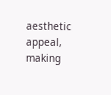aesthetic appeal, making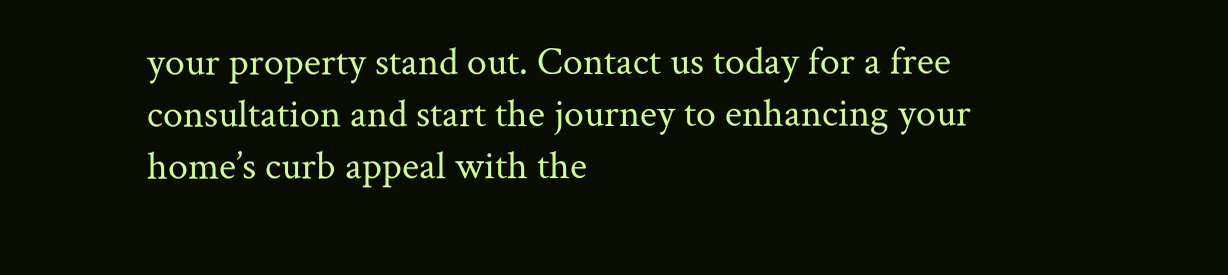your property stand out. Contact us today for a free consultation and start the journey to enhancing your home’s curb appeal with the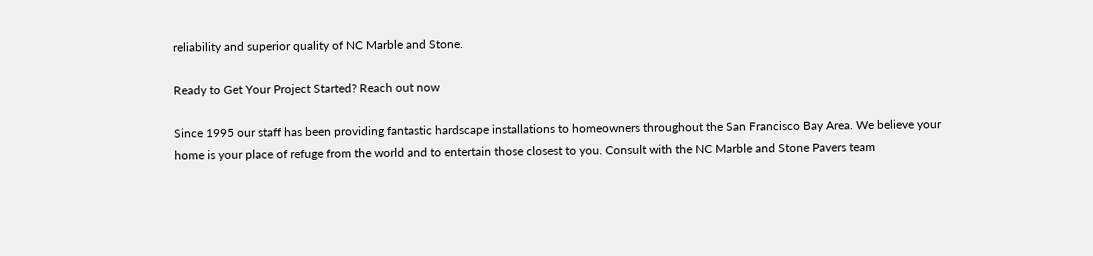reliability and superior quality of NC Marble and Stone.

Ready to Get Your Project Started? Reach out now

Since 1995 our staff has been providing fantastic hardscape installations to homeowners throughout the San Francisco Bay Area. We believe your home is your place of refuge from the world and to entertain those closest to you. Consult with the NC Marble and Stone Pavers team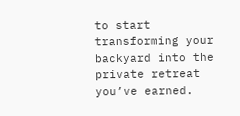to start transforming your backyard into the private retreat you’ve earned.